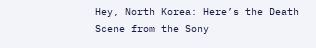Hey, North Korea: Here’s the Death Scene from the Sony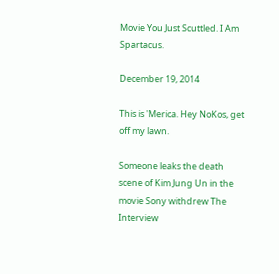Movie You Just Scuttled. I Am Spartacus.

December 19, 2014

This is 'Merica. Hey NoKos, get off my lawn.

Someone leaks the death scene of Kim Jung Un in the movie Sony withdrew The Interview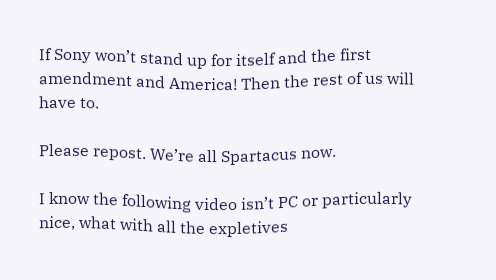If Sony won’t stand up for itself and the first amendment and America! Then the rest of us will have to.

Please repost. We’re all Spartacus now.

I know the following video isn’t PC or particularly nice, what with all the expletives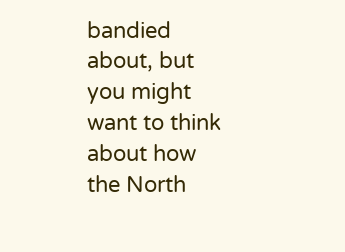bandied about, but you might want to think about how the North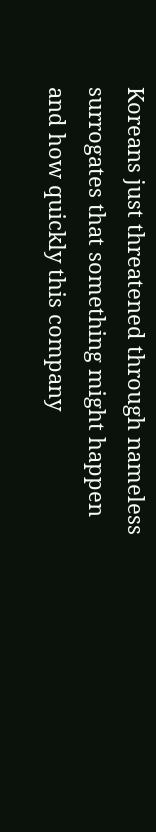Koreans just threatened through nameless surrogates that something might happen and how quickly this company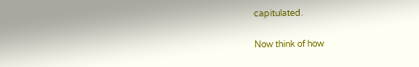capitulated.

Now think of how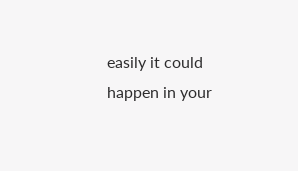easily it could happen in your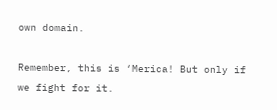own domain.

Remember, this is ‘Merica! But only if we fight for it.